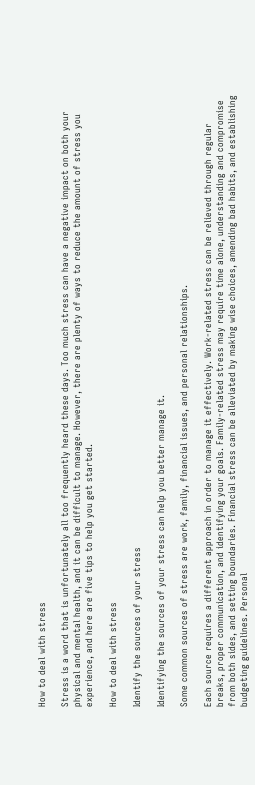How to deal with stress

Stress is a word that is unfortunately all too frequently heard these days. Too much stress can have a negative impact on both your physical and mental health, and it can be difficult to manage. However, there are plenty of ways to reduce the amount of stress you experience, and here are five tips to help you get started.

How to deal with stress

Identify the sources of your stress

Identifying the sources of your stress can help you better manage it.

Some common sources of stress are work, family, financial issues, and personal relationships.

Each source requires a different approach in order to manage it effectively. Work-related stress can be relieved through regular breaks, proper communication, and identifying your goals. Family-related stress may require time alone, understanding and compromise from both sides, and setting boundaries. Financial stress can be alleviated by making wise choices, amending bad habits, and establishing budgeting guidelines. Personal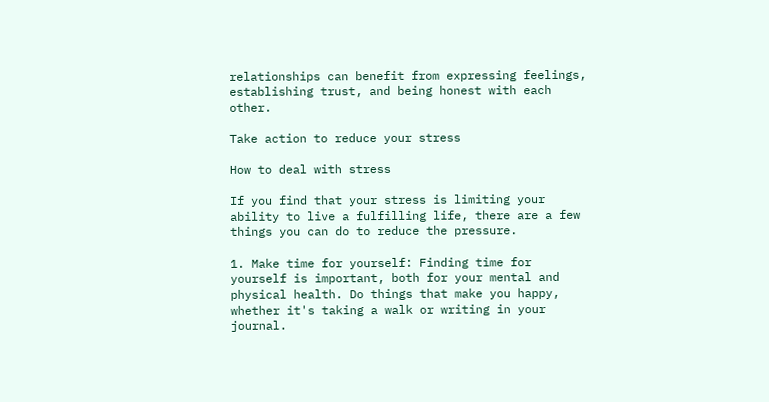relationships can benefit from expressing feelings, establishing trust, and being honest with each other.

Take action to reduce your stress

How to deal with stress

If you find that your stress is limiting your ability to live a fulfilling life, there are a few things you can do to reduce the pressure.

1. Make time for yourself: Finding time for yourself is important, both for your mental and physical health. Do things that make you happy, whether it's taking a walk or writing in your journal.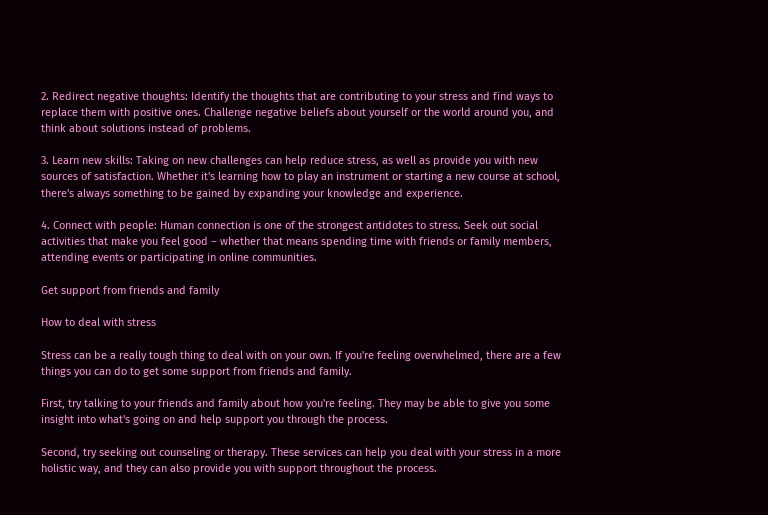2. Redirect negative thoughts: Identify the thoughts that are contributing to your stress and find ways to replace them with positive ones. Challenge negative beliefs about yourself or the world around you, and think about solutions instead of problems.

3. Learn new skills: Taking on new challenges can help reduce stress, as well as provide you with new sources of satisfaction. Whether it's learning how to play an instrument or starting a new course at school, there's always something to be gained by expanding your knowledge and experience.

4. Connect with people: Human connection is one of the strongest antidotes to stress. Seek out social activities that make you feel good – whether that means spending time with friends or family members, attending events or participating in online communities.

Get support from friends and family

How to deal with stress

Stress can be a really tough thing to deal with on your own. If you're feeling overwhelmed, there are a few things you can do to get some support from friends and family.

First, try talking to your friends and family about how you're feeling. They may be able to give you some insight into what's going on and help support you through the process.

Second, try seeking out counseling or therapy. These services can help you deal with your stress in a more holistic way, and they can also provide you with support throughout the process.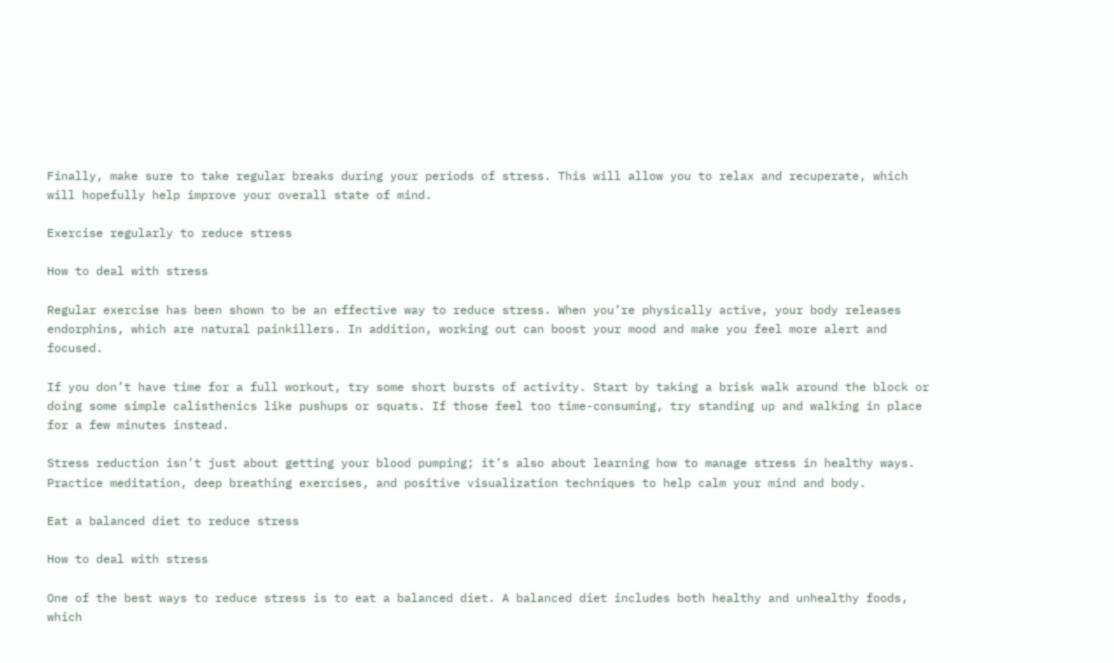Finally, make sure to take regular breaks during your periods of stress. This will allow you to relax and recuperate, which will hopefully help improve your overall state of mind.

Exercise regularly to reduce stress

How to deal with stress

Regular exercise has been shown to be an effective way to reduce stress. When you’re physically active, your body releases endorphins, which are natural painkillers. In addition, working out can boost your mood and make you feel more alert and focused.

If you don’t have time for a full workout, try some short bursts of activity. Start by taking a brisk walk around the block or doing some simple calisthenics like pushups or squats. If those feel too time-consuming, try standing up and walking in place for a few minutes instead.

Stress reduction isn’t just about getting your blood pumping; it’s also about learning how to manage stress in healthy ways. Practice meditation, deep breathing exercises, and positive visualization techniques to help calm your mind and body.

Eat a balanced diet to reduce stress

How to deal with stress

One of the best ways to reduce stress is to eat a balanced diet. A balanced diet includes both healthy and unhealthy foods, which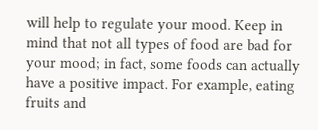will help to regulate your mood. Keep in mind that not all types of food are bad for your mood; in fact, some foods can actually have a positive impact. For example, eating fruits and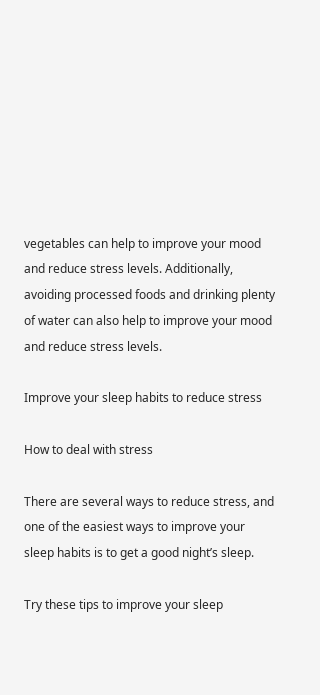vegetables can help to improve your mood and reduce stress levels. Additionally, avoiding processed foods and drinking plenty of water can also help to improve your mood and reduce stress levels.

Improve your sleep habits to reduce stress

How to deal with stress

There are several ways to reduce stress, and one of the easiest ways to improve your sleep habits is to get a good night’s sleep.

Try these tips to improve your sleep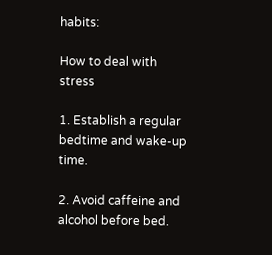habits:

How to deal with stress

1. Establish a regular bedtime and wake-up time.

2. Avoid caffeine and alcohol before bed.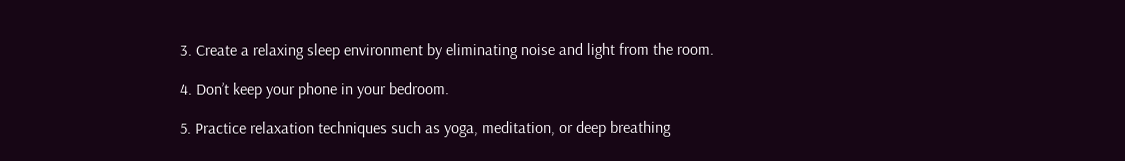3. Create a relaxing sleep environment by eliminating noise and light from the room.

4. Don’t keep your phone in your bedroom.

5. Practice relaxation techniques such as yoga, meditation, or deep breathing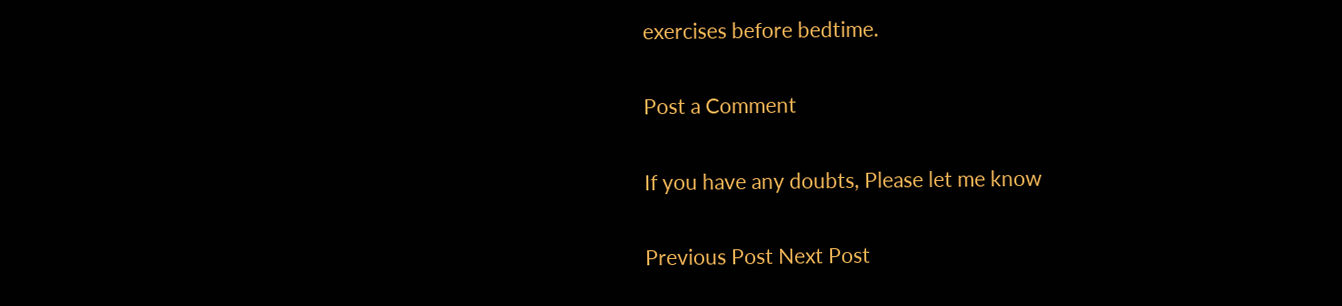exercises before bedtime.

Post a Comment

If you have any doubts, Please let me know

Previous Post Next Post